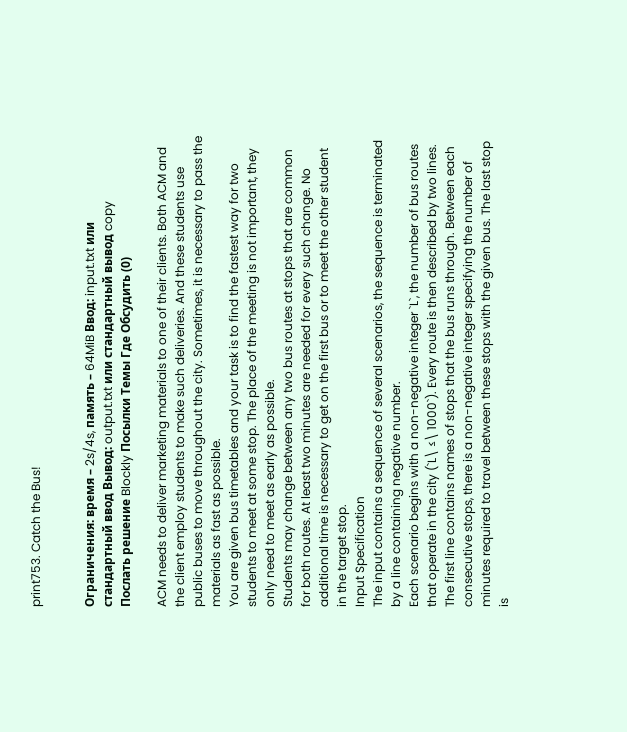print753. Catch the Bus!


Ограничения: время – 2s/4s, память – 64MiB Ввод: input.txt или стандартный ввод Вывод: output.txt или стандартный вывод copy
Послать решение Blockly Посылки Темы Где Обсудить (0)

ACM needs to deliver marketing materials to one of their clients. Both ACM and the client employ students to make such deliveries. And these students use public buses to move throughout the city. Sometimes, it is necessary to pass the materials as fast as possible.
You are given bus timetables and your task is to find the fastest way for two students to meet at some stop. The place of the meeting is not important, they only need to meet as early as possible.
Students may change between any two bus routes at stops that are common for both routes. At least two minutes are needed for every such change. No additional time is necessary to get on the first bus or to meet the other student in the target stop.
Input Specification
The input contains a sequence of several scenarios, the sequence is terminated by a line containing negative number.
Each scenario begins with a non-negative integer `L`, the number of bus routes that operate in the city (`L\ ≤\ 1000`). Every route is then described by two lines. The first line contains names of stops that the bus runs through. Between each consecutive stops, there is a non-negative integer specifying the number of minutes required to travel between these stops with the given bus. The last stop is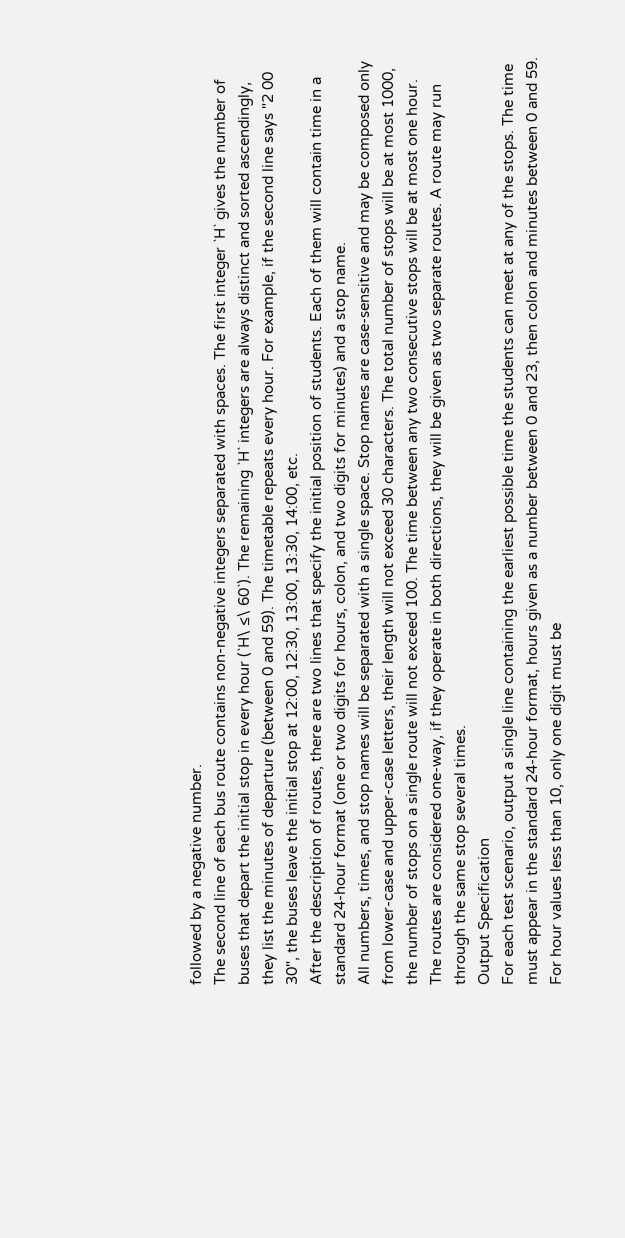followed by a negative number.
The second line of each bus route contains non-negative integers separated with spaces. The first integer `H` gives the number of buses that depart the initial stop in every hour (`H\ ≤\ 60`). The remaining `H` integers are always distinct and sorted ascendingly, they list the minutes of departure (between 0 and 59). The timetable repeats every hour. For example, if the second line says "2 00 30", the buses leave the initial stop at 12:00, 12:30, 13:00, 13:30, 14:00, etc.
After the description of routes, there are two lines that specify the initial position of students. Each of them will contain time in a standard 24-hour format (one or two digits for hours, colon, and two digits for minutes) and a stop name.
All numbers, times, and stop names will be separated with a single space. Stop names are case-sensitive and may be composed only from lower-case and upper-case letters, their length will not exceed 30 characters. The total number of stops will be at most 1000, the number of stops on a single route will not exceed 100. The time between any two consecutive stops will be at most one hour. The routes are considered one-way, if they operate in both directions, they will be given as two separate routes. A route may run through the same stop several times.
Output Specification
For each test scenario, output a single line containing the earliest possible time the students can meet at any of the stops. The time must appear in the standard 24-hour format, hours given as a number between 0 and 23, then colon and minutes between 0 and 59. For hour values less than 10, only one digit must be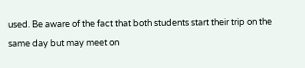used. Be aware of the fact that both students start their trip on the same day but may meet on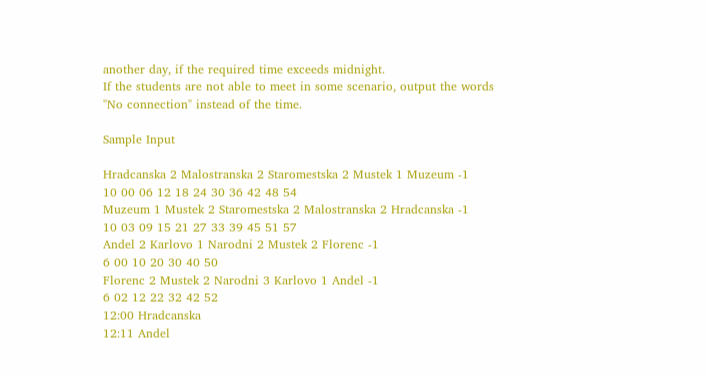another day, if the required time exceeds midnight.
If the students are not able to meet in some scenario, output the words "No connection" instead of the time.

Sample Input

Hradcanska 2 Malostranska 2 Staromestska 2 Mustek 1 Muzeum -1
10 00 06 12 18 24 30 36 42 48 54
Muzeum 1 Mustek 2 Staromestska 2 Malostranska 2 Hradcanska -1
10 03 09 15 21 27 33 39 45 51 57
Andel 2 Karlovo 1 Narodni 2 Mustek 2 Florenc -1
6 00 10 20 30 40 50
Florenc 2 Mustek 2 Narodni 3 Karlovo 1 Andel -1
6 02 12 22 32 42 52
12:00 Hradcanska
12:11 Andel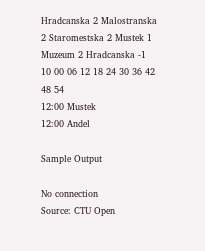Hradcanska 2 Malostranska 2 Staromestska 2 Mustek 1 Muzeum 2 Hradcanska -1
10 00 06 12 18 24 30 36 42 48 54
12:00 Mustek
12:00 Andel

Sample Output

No connection
Source: CTU Open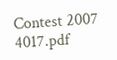Contest 2007 4017.pdf